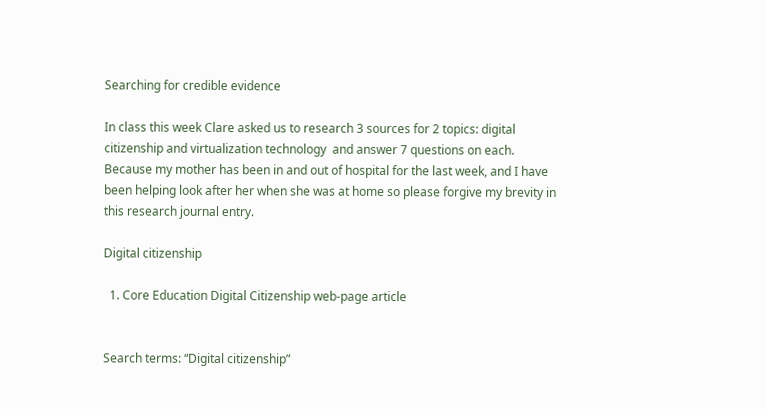Searching for credible evidence

In class this week Clare asked us to research 3 sources for 2 topics: digital citizenship and virtualization technology  and answer 7 questions on each. Because my mother has been in and out of hospital for the last week, and I have been helping look after her when she was at home so please forgive my brevity in this research journal entry.

Digital citizenship

  1. Core Education Digital Citizenship web-page article


Search terms: “Digital citizenship”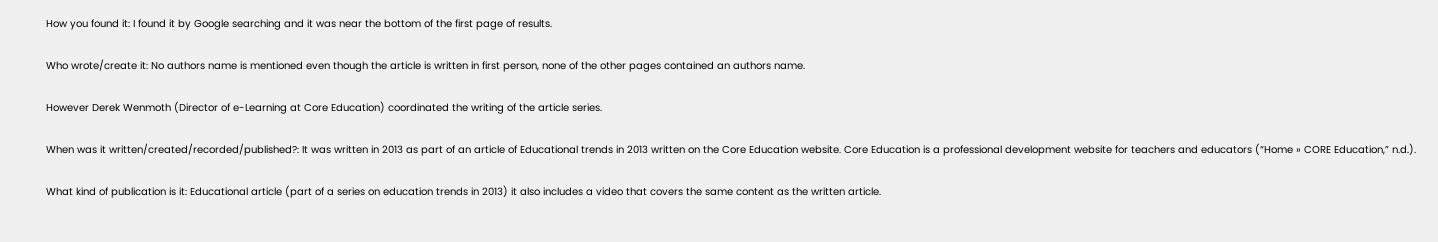How you found it: I found it by Google searching and it was near the bottom of the first page of results.

Who wrote/create it: No authors name is mentioned even though the article is written in first person, none of the other pages contained an authors name.

However Derek Wenmoth (Director of e-Learning at Core Education) coordinated the writing of the article series.

When was it written/created/recorded/published?: It was written in 2013 as part of an article of Educational trends in 2013 written on the Core Education website. Core Education is a professional development website for teachers and educators (“Home » CORE Education,” n.d.).

What kind of publication is it: Educational article (part of a series on education trends in 2013) it also includes a video that covers the same content as the written article.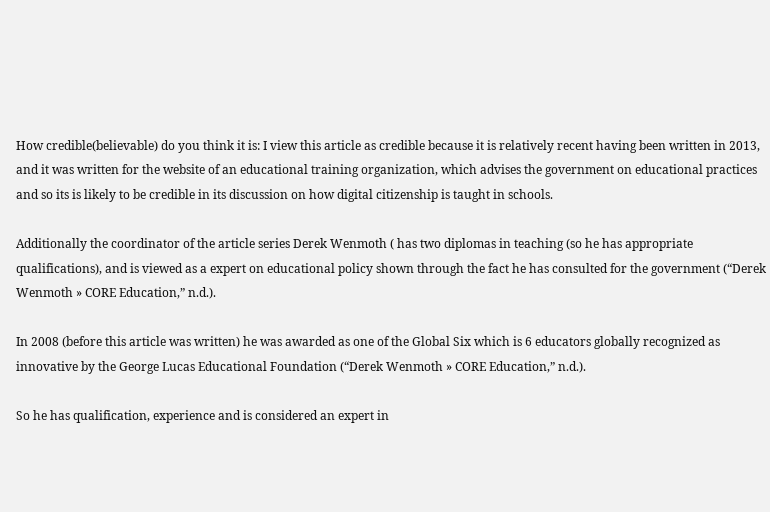How credible(believable) do you think it is: I view this article as credible because it is relatively recent having been written in 2013, and it was written for the website of an educational training organization, which advises the government on educational practices and so its is likely to be credible in its discussion on how digital citizenship is taught in schools.

Additionally the coordinator of the article series Derek Wenmoth ( has two diplomas in teaching (so he has appropriate qualifications), and is viewed as a expert on educational policy shown through the fact he has consulted for the government (“Derek Wenmoth » CORE Education,” n.d.).

In 2008 (before this article was written) he was awarded as one of the Global Six which is 6 educators globally recognized as innovative by the George Lucas Educational Foundation (“Derek Wenmoth » CORE Education,” n.d.).

So he has qualification, experience and is considered an expert in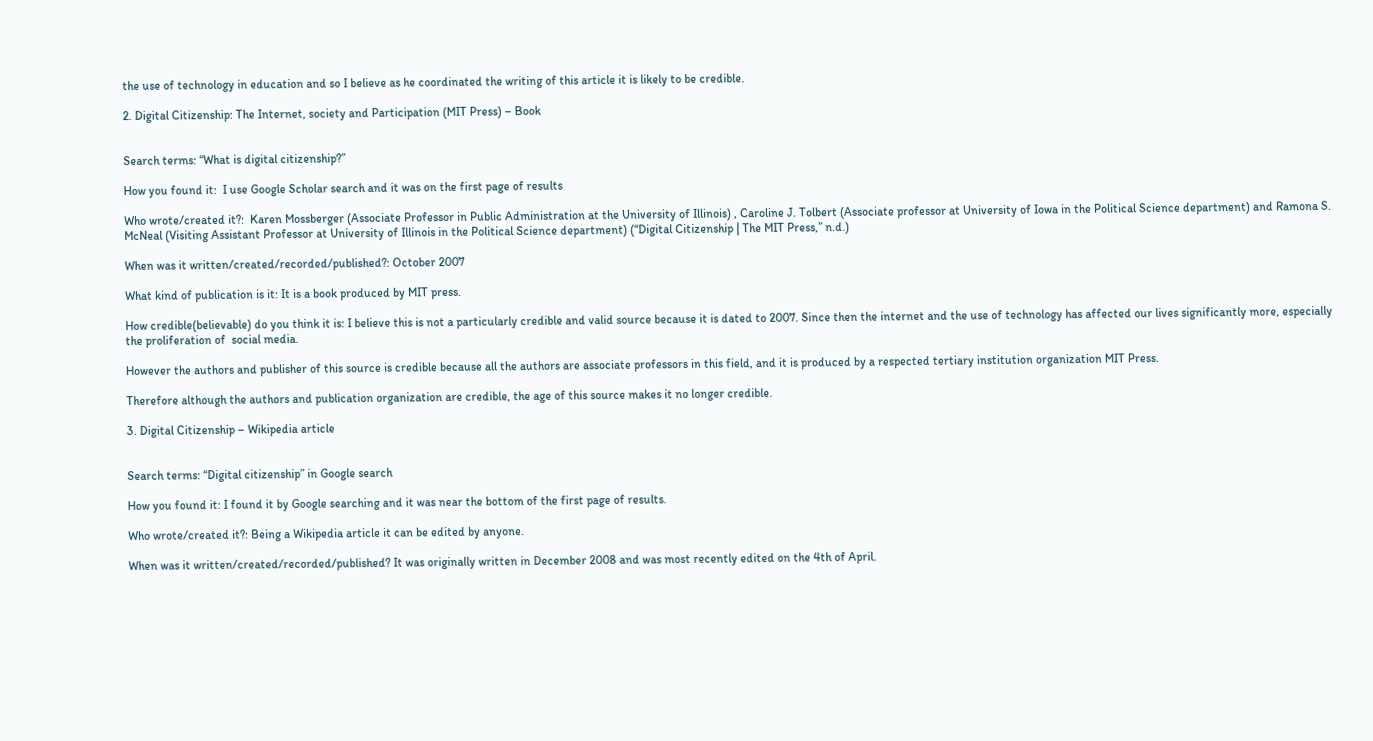the use of technology in education and so I believe as he coordinated the writing of this article it is likely to be credible.

2. Digital Citizenship: The Internet, society and Participation (MIT Press) – Book


Search terms: “What is digital citizenship?”

How you found it:  I use Google Scholar search and it was on the first page of results

Who wrote/created it?:  Karen Mossberger (Associate Professor in Public Administration at the University of Illinois) , Caroline J. Tolbert (Associate professor at University of Iowa in the Political Science department) and Ramona S. McNeal (Visiting Assistant Professor at University of Illinois in the Political Science department) (“Digital Citizenship | The MIT Press,” n.d.)

When was it written/created/recorded/published?: October 2007

What kind of publication is it: It is a book produced by MIT press.

How credible(believable) do you think it is: I believe this is not a particularly credible and valid source because it is dated to 2007. Since then the internet and the use of technology has affected our lives significantly more, especially the proliferation of  social media.

However the authors and publisher of this source is credible because all the authors are associate professors in this field, and it is produced by a respected tertiary institution organization MIT Press.

Therefore although the authors and publication organization are credible, the age of this source makes it no longer credible.

3. Digital Citizenship – Wikipedia article


Search terms: “Digital citizenship” in Google search

How you found it: I found it by Google searching and it was near the bottom of the first page of results.

Who wrote/created it?: Being a Wikipedia article it can be edited by anyone.

When was it written/created/recorded/published? It was originally written in December 2008 and was most recently edited on the 4th of April.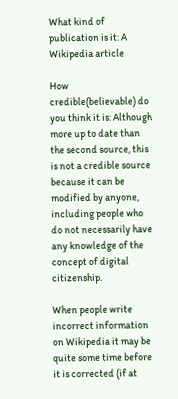What kind of publication is it: A Wikipedia article

How credible(believable) do you think it is: Although more up to date than the second source, this is not a credible source because it can be modified by anyone, including people who do not necessarily have any knowledge of the concept of digital citizenship.

When people write incorrect information on Wikipedia it may be quite some time before it is corrected (if at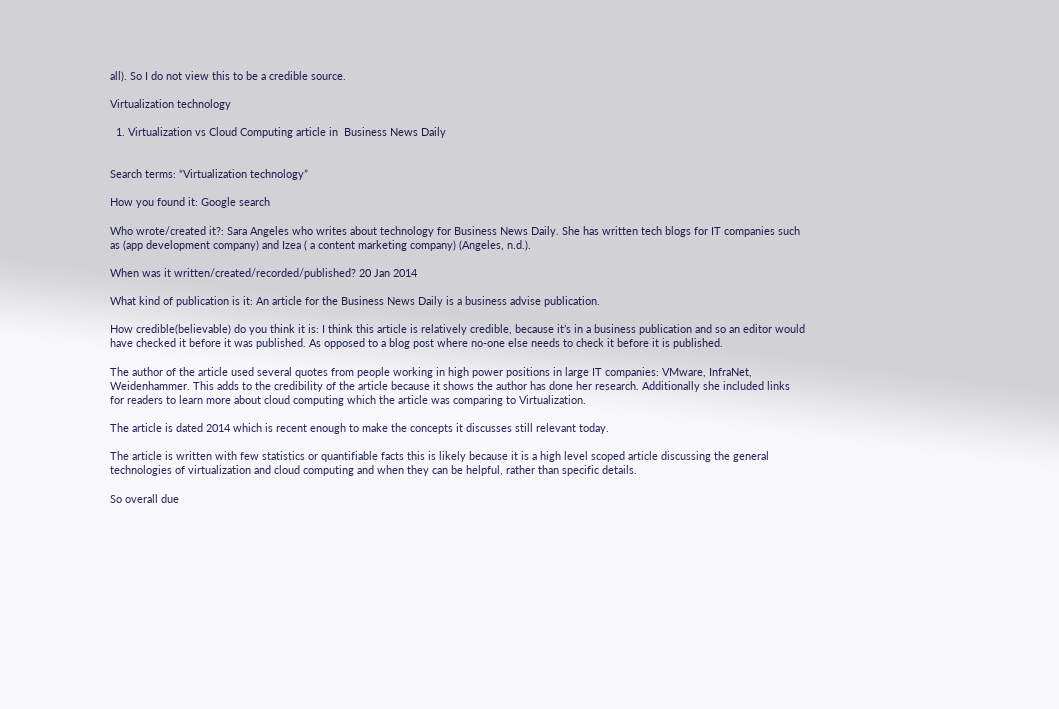all). So I do not view this to be a credible source.

Virtualization technology

  1. Virtualization vs Cloud Computing article in  Business News Daily


Search terms: “Virtualization technology”

How you found it: Google search

Who wrote/created it?: Sara Angeles who writes about technology for Business News Daily. She has written tech blogs for IT companies such as (app development company) and Izea ( a content marketing company) (Angeles, n.d.).

When was it written/created/recorded/published? 20 Jan 2014

What kind of publication is it: An article for the Business News Daily is a business advise publication.

How credible(believable) do you think it is: I think this article is relatively credible, because it’s in a business publication and so an editor would have checked it before it was published. As opposed to a blog post where no-one else needs to check it before it is published.

The author of the article used several quotes from people working in high power positions in large IT companies: VMware, InfraNet, Weidenhammer. This adds to the credibility of the article because it shows the author has done her research. Additionally she included links for readers to learn more about cloud computing which the article was comparing to Virtualization.

The article is dated 2014 which is recent enough to make the concepts it discusses still relevant today.

The article is written with few statistics or quantifiable facts this is likely because it is a high level scoped article discussing the general technologies of virtualization and cloud computing and when they can be helpful, rather than specific details.

So overall due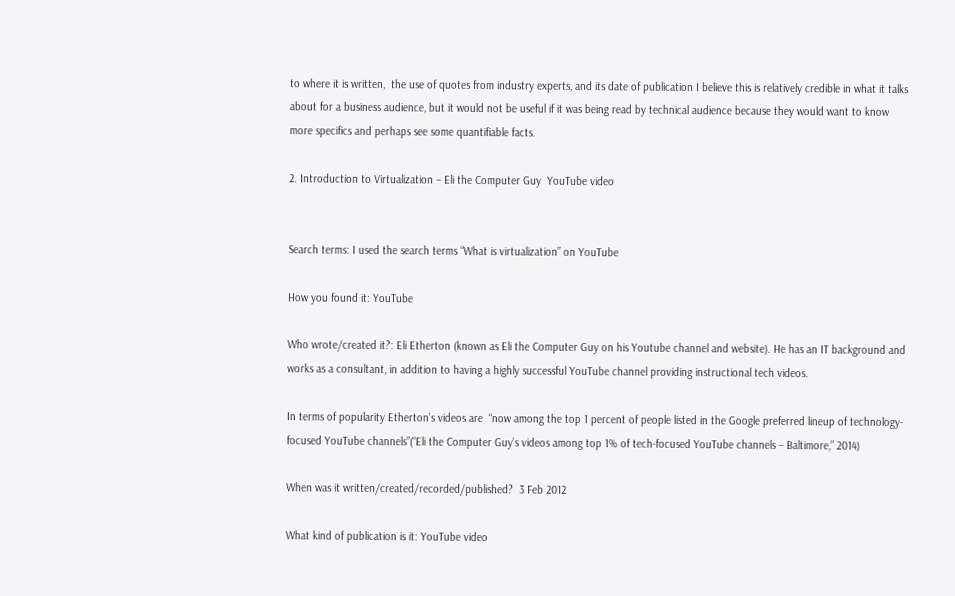to where it is written,  the use of quotes from industry experts, and its date of publication I believe this is relatively credible in what it talks about for a business audience, but it would not be useful if it was being read by technical audience because they would want to know more specifics and perhaps see some quantifiable facts.

2. Introduction to Virtualization – Eli the Computer Guy  YouTube video


Search terms: I used the search terms “What is virtualization” on YouTube

How you found it: YouTube

Who wrote/created it?: Eli Etherton (known as Eli the Computer Guy on his Youtube channel and website). He has an IT background and works as a consultant, in addition to having a highly successful YouTube channel providing instructional tech videos.

In terms of popularity Etherton’s videos are  “now among the top 1 percent of people listed in the Google preferred lineup of technology-focused YouTube channels”(“Eli the Computer Guy’s videos among top 1% of tech-focused YouTube channels – Baltimore,” 2014)

When was it written/created/recorded/published?  3 Feb 2012

What kind of publication is it: YouTube video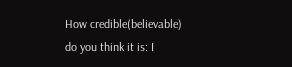How credible(believable) do you think it is: I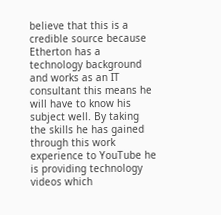believe that this is a credible source because Etherton has a technology background and works as an IT consultant this means he will have to know his subject well. By taking the skills he has gained through this work experience to YouTube he is providing technology videos which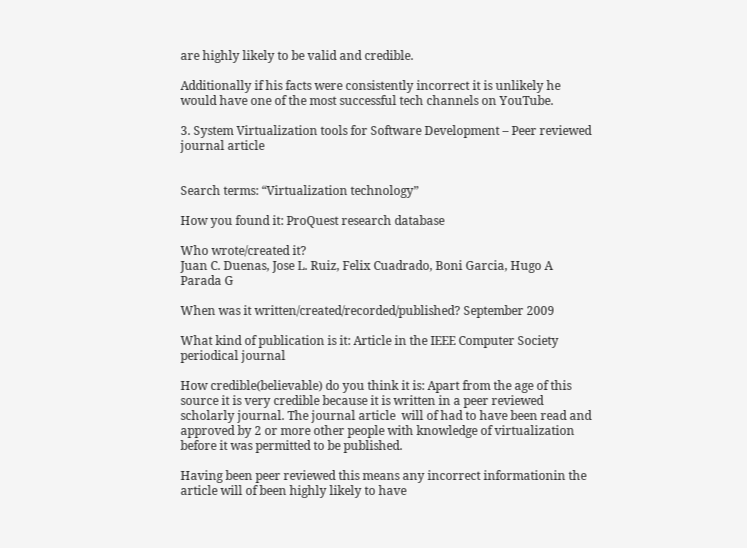are highly likely to be valid and credible.

Additionally if his facts were consistently incorrect it is unlikely he would have one of the most successful tech channels on YouTube.

3. System Virtualization tools for Software Development – Peer reviewed journal article


Search terms: “Virtualization technology”

How you found it: ProQuest research database

Who wrote/created it?
Juan C. Duenas, Jose L. Ruiz, Felix Cuadrado, Boni Garcia, Hugo A Parada G

When was it written/created/recorded/published? September 2009

What kind of publication is it: Article in the IEEE Computer Society periodical journal

How credible(believable) do you think it is: Apart from the age of this source it is very credible because it is written in a peer reviewed scholarly journal. The journal article  will of had to have been read and approved by 2 or more other people with knowledge of virtualization before it was permitted to be published.

Having been peer reviewed this means any incorrect informationin the article will of been highly likely to have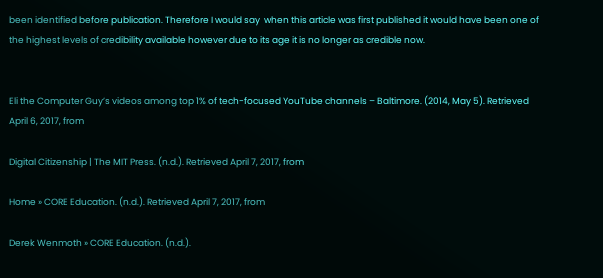been identified before publication. Therefore I would say  when this article was first published it would have been one of the highest levels of credibility available however due to its age it is no longer as credible now.


Eli the Computer Guy’s videos among top 1% of tech-focused YouTube channels – Baltimore. (2014, May 5). Retrieved April 6, 2017, from

Digital Citizenship | The MIT Press. (n.d.). Retrieved April 7, 2017, from

Home » CORE Education. (n.d.). Retrieved April 7, 2017, from

Derek Wenmoth » CORE Education. (n.d.).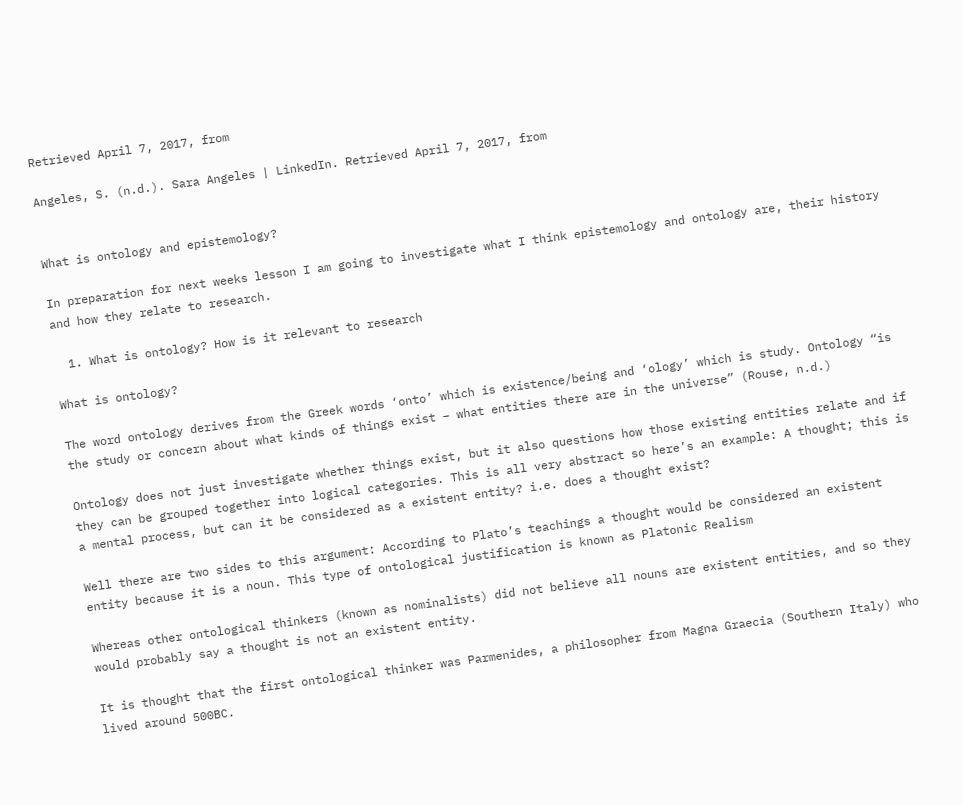Retrieved April 7, 2017, from

Angeles, S. (n.d.). Sara Angeles | LinkedIn. Retrieved April 7, 2017, from


What is ontology and epistemology?

In preparation for next weeks lesson I am going to investigate what I think epistemology and ontology are, their history and how they relate to research.

  1. What is ontology? How is it relevant to research

What is ontology?

The word ontology derives from the Greek words ‘onto’ which is existence/being and ‘ology’ which is study. Ontology “is the study or concern about what kinds of things exist – what entities there are in the universe” (Rouse, n.d.)

Ontology does not just investigate whether things exist, but it also questions how those existing entities relate and if they can be grouped together into logical categories. This is all very abstract so here’s an example: A thought; this is a mental process, but can it be considered as a existent entity? i.e. does a thought exist?

Well there are two sides to this argument: According to Plato’s teachings a thought would be considered an existent entity because it is a noun. This type of ontological justification is known as Platonic Realism

Whereas other ontological thinkers (known as nominalists) did not believe all nouns are existent entities, and so they would probably say a thought is not an existent entity.

It is thought that the first ontological thinker was Parmenides, a philosopher from Magna Graecia (Southern Italy) who lived around 500BC.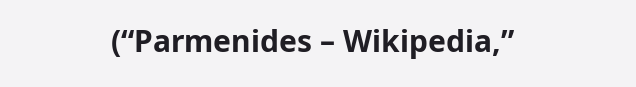(“Parmenides – Wikipedia,”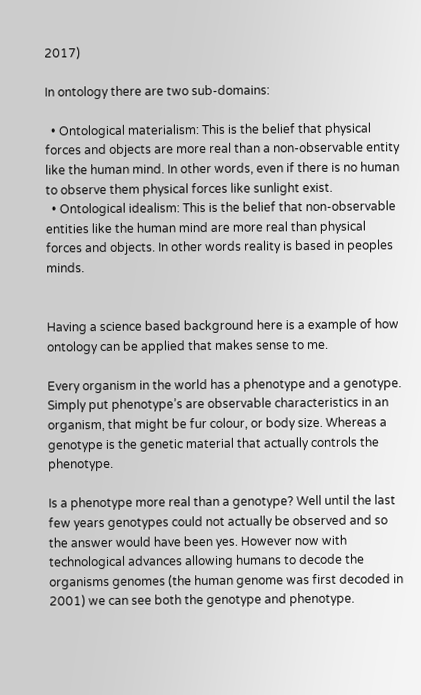2017)

In ontology there are two sub-domains:

  • Ontological materialism: This is the belief that physical forces and objects are more real than a non-observable entity like the human mind. In other words, even if there is no human to observe them physical forces like sunlight exist.
  • Ontological idealism: This is the belief that non-observable entities like the human mind are more real than physical forces and objects. In other words reality is based in peoples minds.


Having a science based background here is a example of how ontology can be applied that makes sense to me.

Every organism in the world has a phenotype and a genotype. Simply put phenotype’s are observable characteristics in an organism, that might be fur colour, or body size. Whereas a genotype is the genetic material that actually controls the phenotype.

Is a phenotype more real than a genotype? Well until the last few years genotypes could not actually be observed and so the answer would have been yes. However now with technological advances allowing humans to decode the organisms genomes (the human genome was first decoded in 2001) we can see both the genotype and phenotype.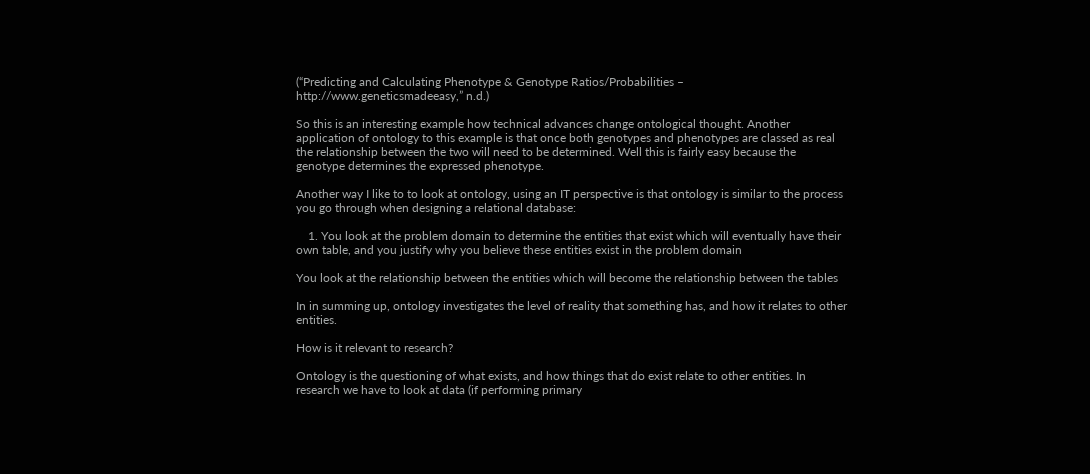(“Predicting and Calculating Phenotype & Genotype Ratios/Probabilities – http://www.geneticsmadeeasy,” n.d.)

So this is an interesting example how technical advances change ontological thought. Another application of ontology to this example is that once both genotypes and phenotypes are classed as real the relationship between the two will need to be determined. Well this is fairly easy because the genotype determines the expressed phenotype.

Another way I like to to look at ontology, using an IT perspective is that ontology is similar to the process you go through when designing a relational database:

    1. You look at the problem domain to determine the entities that exist which will eventually have their own table, and you justify why you believe these entities exist in the problem domain

You look at the relationship between the entities which will become the relationship between the tables

In in summing up, ontology investigates the level of reality that something has, and how it relates to other entities.

How is it relevant to research?

Ontology is the questioning of what exists, and how things that do exist relate to other entities. In research we have to look at data (if performing primary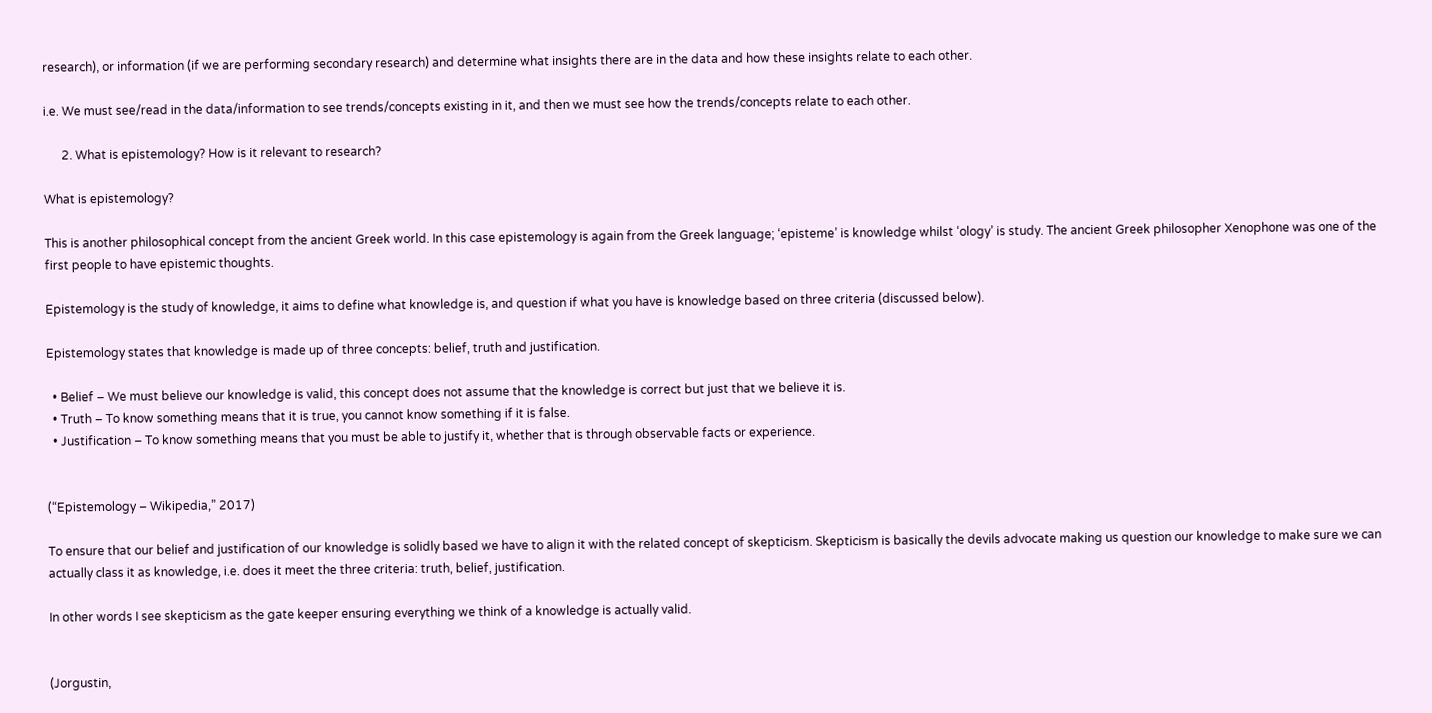research), or information (if we are performing secondary research) and determine what insights there are in the data and how these insights relate to each other.

i.e. We must see/read in the data/information to see trends/concepts existing in it, and then we must see how the trends/concepts relate to each other.

      2. What is epistemology? How is it relevant to research?

What is epistemology?

This is another philosophical concept from the ancient Greek world. In this case epistemology is again from the Greek language; ‘episteme’ is knowledge whilst ‘ology’ is study. The ancient Greek philosopher Xenophone was one of the first people to have epistemic thoughts.

Epistemology is the study of knowledge, it aims to define what knowledge is, and question if what you have is knowledge based on three criteria (discussed below).

Epistemology states that knowledge is made up of three concepts: belief, truth and justification.

  • Belief – We must believe our knowledge is valid, this concept does not assume that the knowledge is correct but just that we believe it is.
  • Truth – To know something means that it is true, you cannot know something if it is false.
  • Justification – To know something means that you must be able to justify it, whether that is through observable facts or experience.


(“Epistemology – Wikipedia,” 2017)

To ensure that our belief and justification of our knowledge is solidly based we have to align it with the related concept of skepticism. Skepticism is basically the devils advocate making us question our knowledge to make sure we can actually class it as knowledge, i.e. does it meet the three criteria: truth, belief, justification.

In other words I see skepticism as the gate keeper ensuring everything we think of a knowledge is actually valid.


(Jorgustin,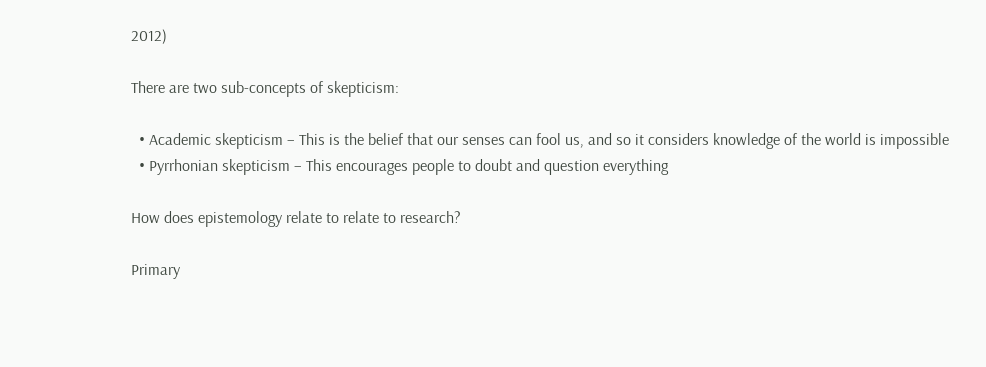2012)

There are two sub-concepts of skepticism:

  • Academic skepticism – This is the belief that our senses can fool us, and so it considers knowledge of the world is impossible
  • Pyrrhonian skepticism – This encourages people to doubt and question everything

How does epistemology relate to relate to research?

Primary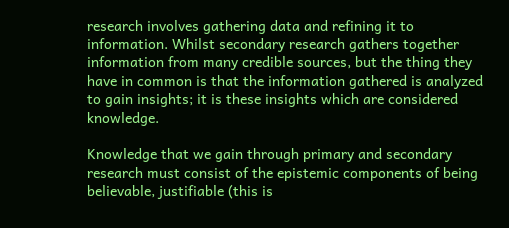research involves gathering data and refining it to information. Whilst secondary research gathers together information from many credible sources, but the thing they have in common is that the information gathered is analyzed to gain insights; it is these insights which are considered knowledge.

Knowledge that we gain through primary and secondary research must consist of the epistemic components of being  believable, justifiable (this is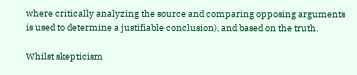where critically analyzing the source and comparing opposing arguments is used to determine a justifiable conclusion), and based on the truth.

Whilst skepticism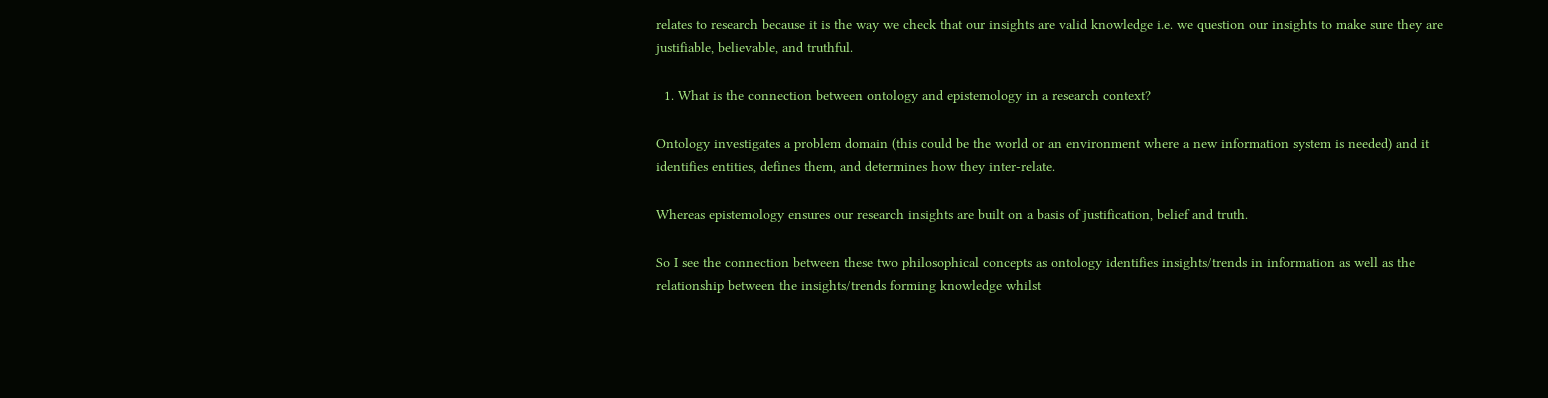relates to research because it is the way we check that our insights are valid knowledge i.e. we question our insights to make sure they are justifiable, believable, and truthful.

  1. What is the connection between ontology and epistemology in a research context?

Ontology investigates a problem domain (this could be the world or an environment where a new information system is needed) and it identifies entities, defines them, and determines how they inter-relate.

Whereas epistemology ensures our research insights are built on a basis of justification, belief and truth.

So I see the connection between these two philosophical concepts as ontology identifies insights/trends in information as well as the relationship between the insights/trends forming knowledge whilst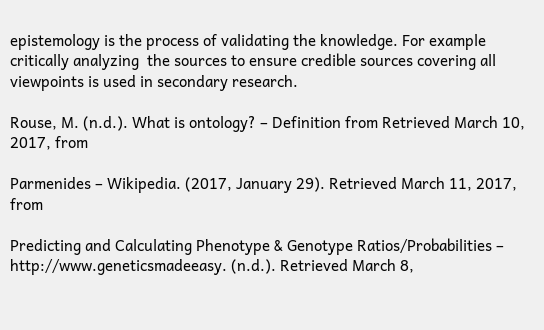epistemology is the process of validating the knowledge. For example critically analyzing  the sources to ensure credible sources covering all viewpoints is used in secondary research.

Rouse, M. (n.d.). What is ontology? – Definition from Retrieved March 10, 2017, from

Parmenides – Wikipedia. (2017, January 29). Retrieved March 11, 2017, from

Predicting and Calculating Phenotype & Genotype Ratios/Probabilities – http://www.geneticsmadeeasy. (n.d.). Retrieved March 8,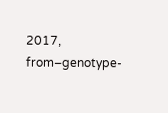2017, from–genotype-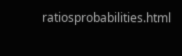ratiosprobabilities.html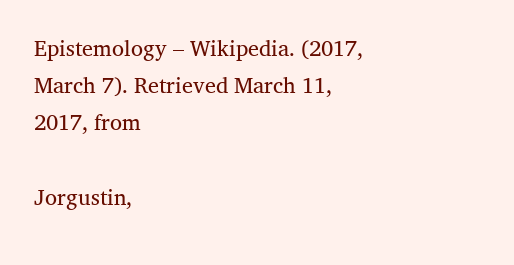Epistemology – Wikipedia. (2017, March 7). Retrieved March 11, 2017, from

Jorgustin,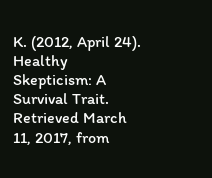K. (2012, April 24). Healthy Skepticism: A Survival Trait. Retrieved March 11, 2017, from